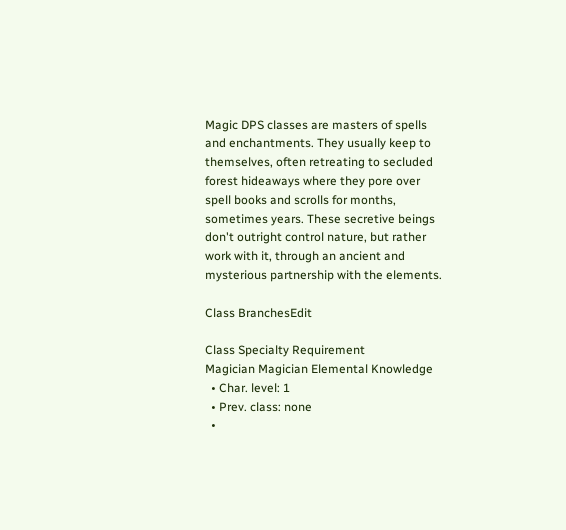Magic DPS classes are masters of spells and enchantments. They usually keep to themselves, often retreating to secluded forest hideaways where they pore over spell books and scrolls for months, sometimes years. These secretive beings don't outright control nature, but rather work with it, through an ancient and mysterious partnership with the elements.

Class BranchesEdit

Class Specialty Requirement
Magician Magician Elemental Knowledge
  • Char. level: 1
  • Prev. class: none
  •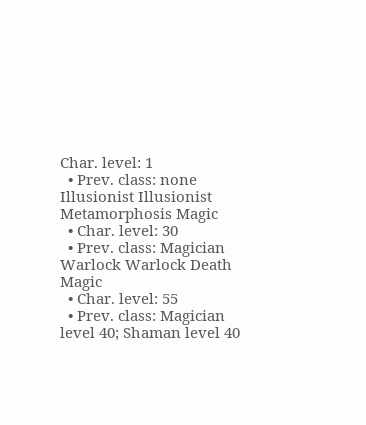Char. level: 1
  • Prev. class: none
Illusionist Illusionist Metamorphosis Magic
  • Char. level: 30
  • Prev. class: Magician
Warlock Warlock Death Magic
  • Char. level: 55
  • Prev. class: Magician level 40; Shaman level 40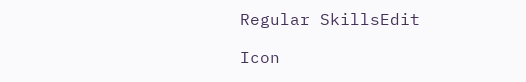Regular SkillsEdit

Icon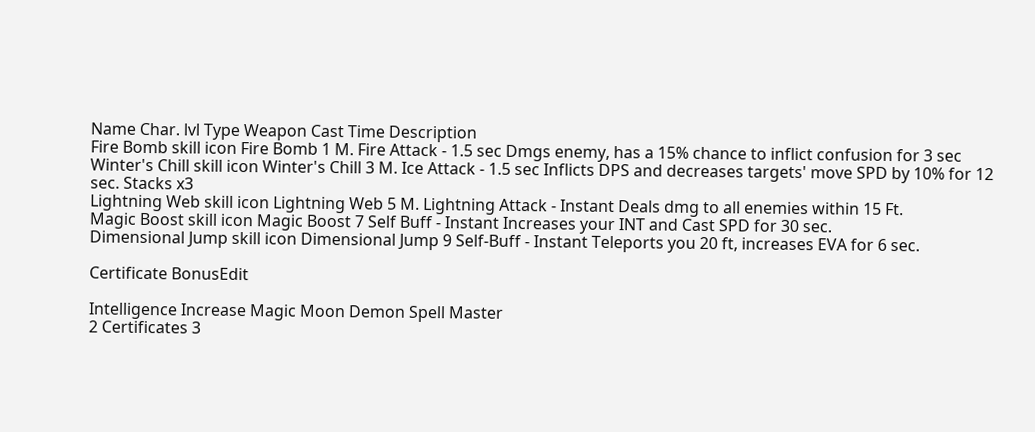Name Char. lvl Type Weapon Cast Time Description
Fire Bomb skill icon Fire Bomb 1 M. Fire Attack - 1.5 sec Dmgs enemy, has a 15% chance to inflict confusion for 3 sec
Winter's Chill skill icon Winter's Chill 3 M. Ice Attack - 1.5 sec Inflicts DPS and decreases targets' move SPD by 10% for 12 sec. Stacks x3
Lightning Web skill icon Lightning Web 5 M. Lightning Attack - Instant Deals dmg to all enemies within 15 Ft.
Magic Boost skill icon Magic Boost 7 Self Buff - Instant Increases your INT and Cast SPD for 30 sec.
Dimensional Jump skill icon Dimensional Jump 9 Self-Buff - Instant Teleports you 20 ft, increases EVA for 6 sec.

Certificate BonusEdit

Intelligence Increase Magic Moon Demon Spell Master
2 Certificates 3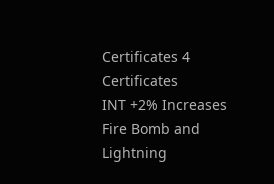Certificates 4 Certificates
INT +2% Increases Fire Bomb and Lightning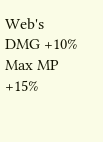Web's DMG +10% Max MP +15%